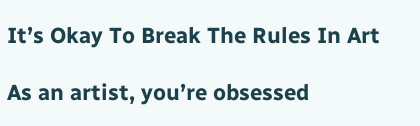It’s Okay To Break The Rules In Art

As an artist, you’re obsessed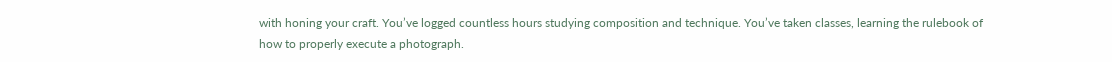with honing your craft. You’ve logged countless hours studying composition and technique. You’ve taken classes, learning the rulebook of how to properly execute a photograph.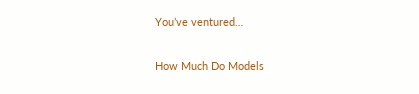You’ve ventured…

How Much Do Models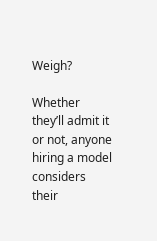Weigh?

Whether they’ll admit it or not, anyone hiring a model considers their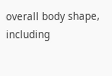overall body shape, including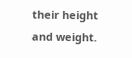their height and weight.